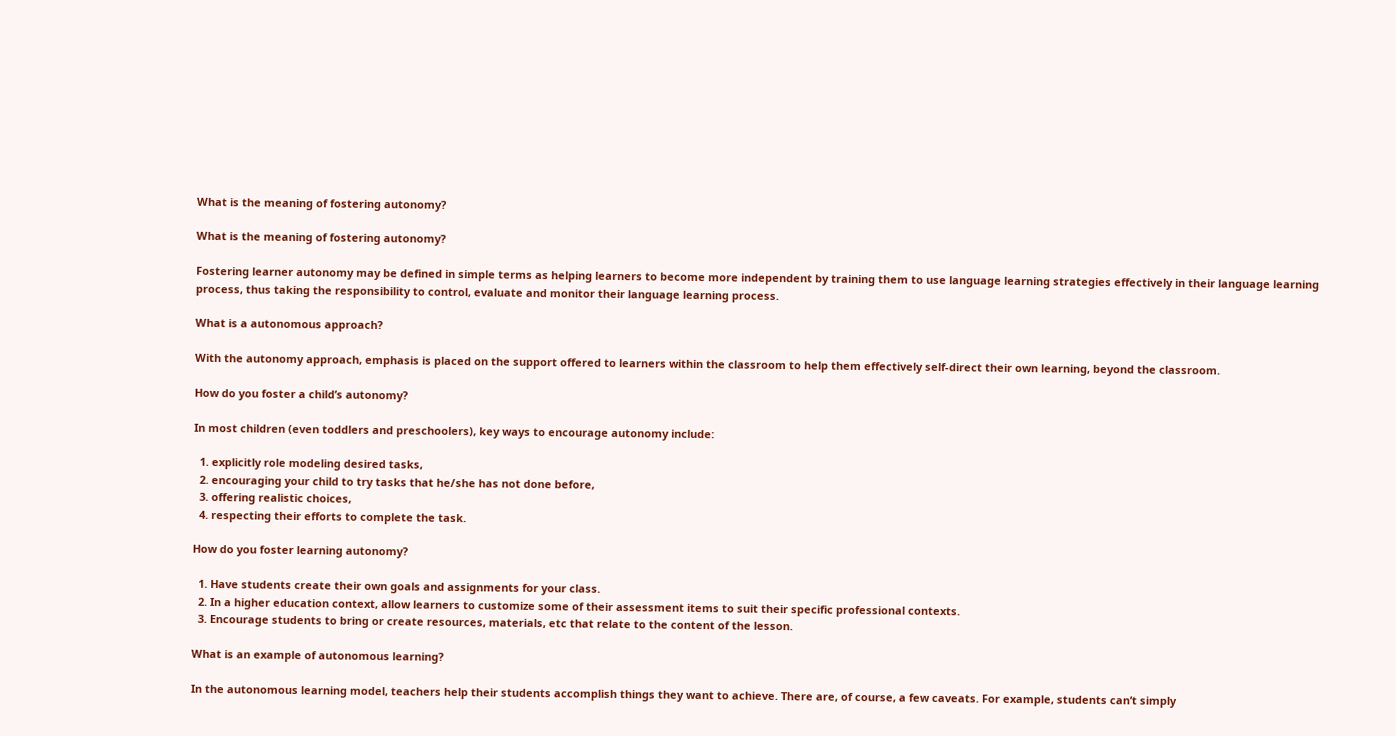What is the meaning of fostering autonomy?

What is the meaning of fostering autonomy?

Fostering learner autonomy may be defined in simple terms as helping learners to become more independent by training them to use language learning strategies effectively in their language learning process, thus taking the responsibility to control, evaluate and monitor their language learning process.

What is a autonomous approach?

With the autonomy approach, emphasis is placed on the support offered to learners within the classroom to help them effectively self-direct their own learning, beyond the classroom.

How do you foster a child’s autonomy?

In most children (even toddlers and preschoolers), key ways to encourage autonomy include:

  1. explicitly role modeling desired tasks,
  2. encouraging your child to try tasks that he/she has not done before,
  3. offering realistic choices,
  4. respecting their efforts to complete the task.

How do you foster learning autonomy?

  1. Have students create their own goals and assignments for your class.
  2. In a higher education context, allow learners to customize some of their assessment items to suit their specific professional contexts.
  3. Encourage students to bring or create resources, materials, etc that relate to the content of the lesson.

What is an example of autonomous learning?

In the autonomous learning model, teachers help their students accomplish things they want to achieve. There are, of course, a few caveats. For example, students can’t simply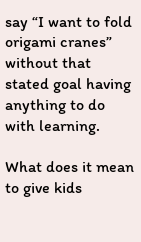say “I want to fold origami cranes” without that stated goal having anything to do with learning.

What does it mean to give kids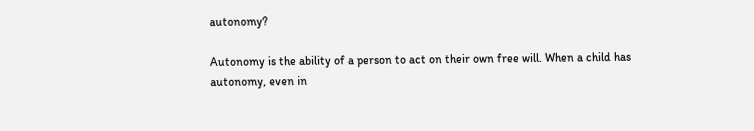autonomy?

Autonomy is the ability of a person to act on their own free will. When a child has autonomy, even in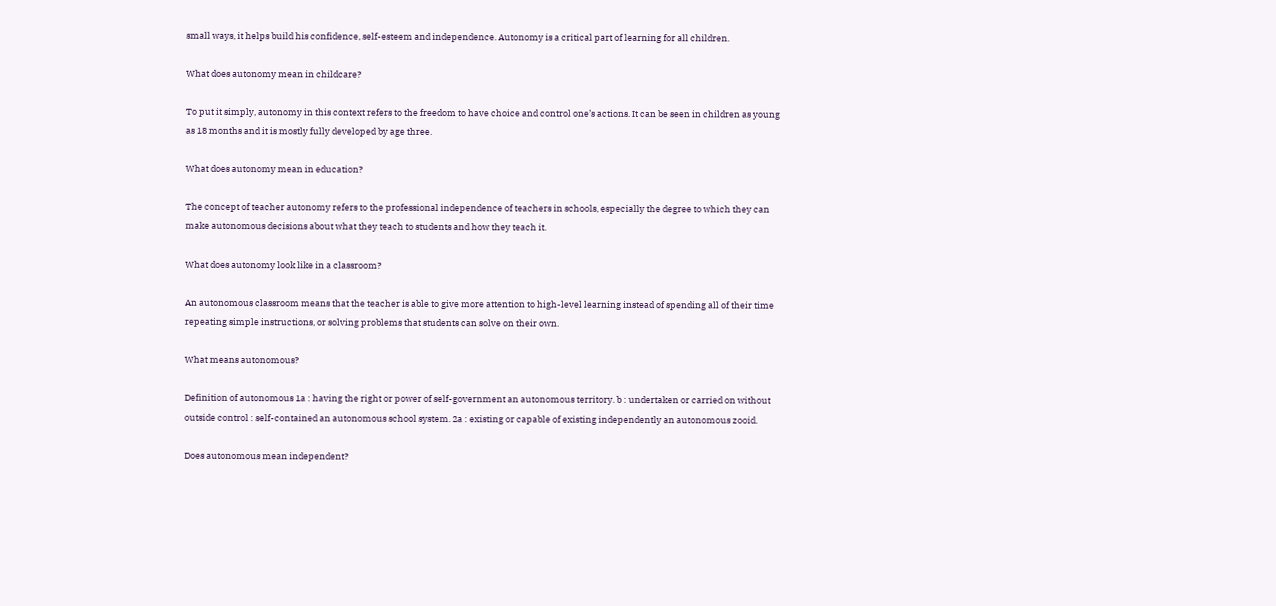small ways, it helps build his confidence, self-esteem and independence. Autonomy is a critical part of learning for all children.

What does autonomy mean in childcare?

To put it simply, autonomy in this context refers to the freedom to have choice and control one’s actions. It can be seen in children as young as 18 months and it is mostly fully developed by age three.

What does autonomy mean in education?

The concept of teacher autonomy refers to the professional independence of teachers in schools, especially the degree to which they can make autonomous decisions about what they teach to students and how they teach it.

What does autonomy look like in a classroom?

An autonomous classroom means that the teacher is able to give more attention to high-level learning instead of spending all of their time repeating simple instructions, or solving problems that students can solve on their own.

What means autonomous?

Definition of autonomous 1a : having the right or power of self-government an autonomous territory. b : undertaken or carried on without outside control : self-contained an autonomous school system. 2a : existing or capable of existing independently an autonomous zooid.

Does autonomous mean independent?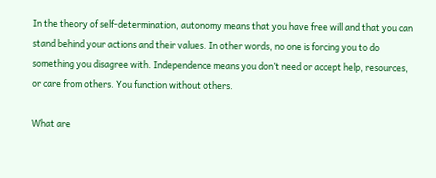In the theory of self-determination, autonomy means that you have free will and that you can stand behind your actions and their values. In other words, no one is forcing you to do something you disagree with. Independence means you don’t need or accept help, resources, or care from others. You function without others.

What are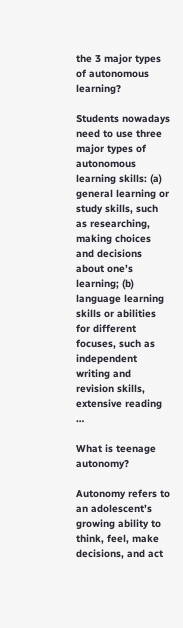the 3 major types of autonomous learning?

Students nowadays need to use three major types of autonomous learning skills: (a) general learning or study skills, such as researching, making choices and decisions about one’s learning; (b) language learning skills or abilities for different focuses, such as independent writing and revision skills, extensive reading …

What is teenage autonomy?

Autonomy refers to an adolescent’s growing ability to think, feel, make decisions, and act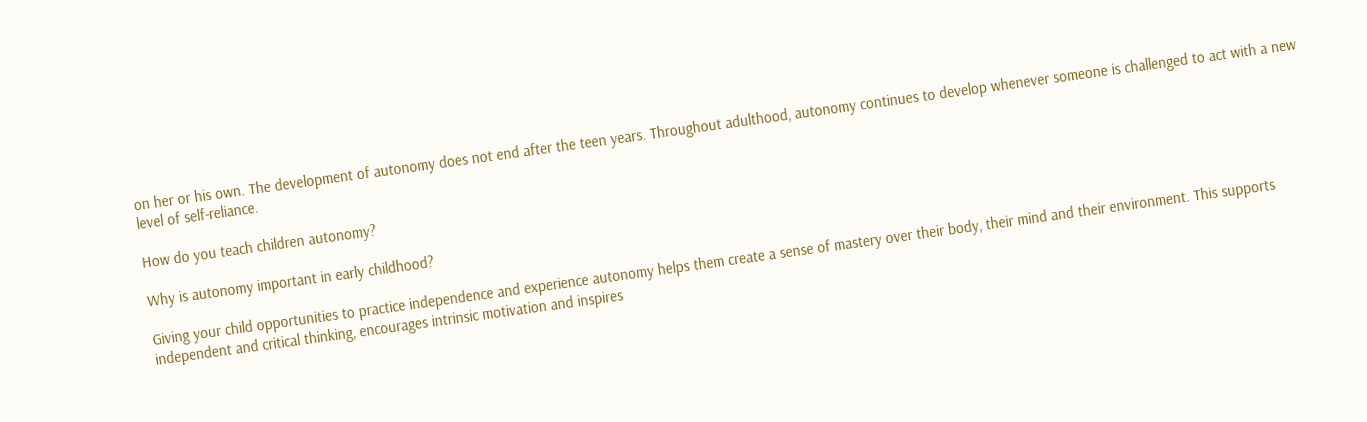on her or his own. The development of autonomy does not end after the teen years. Throughout adulthood, autonomy continues to develop whenever someone is challenged to act with a new level of self-reliance.

How do you teach children autonomy?

Why is autonomy important in early childhood?

Giving your child opportunities to practice independence and experience autonomy helps them create a sense of mastery over their body, their mind and their environment. This supports independent and critical thinking, encourages intrinsic motivation and inspires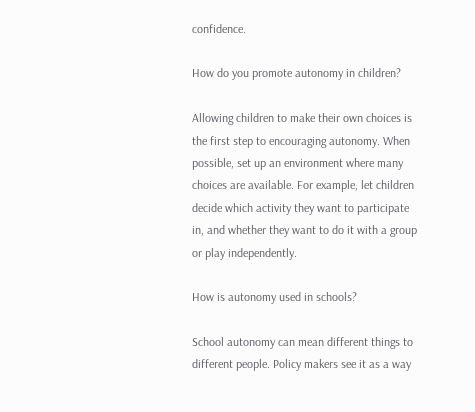confidence.

How do you promote autonomy in children?

Allowing children to make their own choices is the first step to encouraging autonomy. When possible, set up an environment where many choices are available. For example, let children decide which activity they want to participate in, and whether they want to do it with a group or play independently.

How is autonomy used in schools?

School autonomy can mean different things to different people. Policy makers see it as a way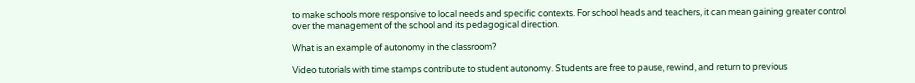to make schools more responsive to local needs and specific contexts. For school heads and teachers, it can mean gaining greater control over the management of the school and its pedagogical direction.

What is an example of autonomy in the classroom?

Video tutorials with time stamps contribute to student autonomy. Students are free to pause, rewind, and return to previous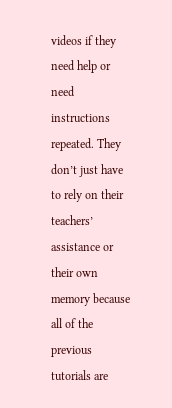videos if they need help or need instructions repeated. They don’t just have to rely on their teachers’ assistance or their own memory because all of the previous tutorials are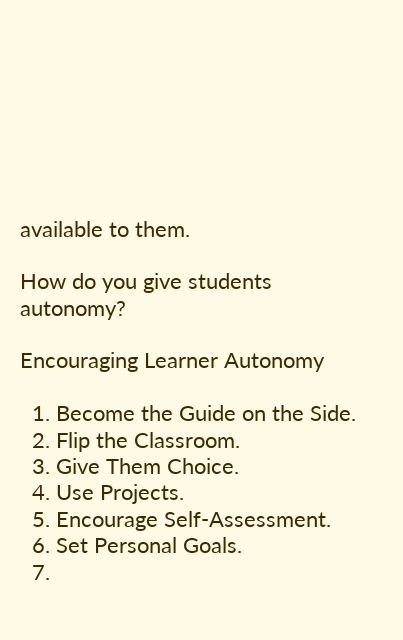available to them.

How do you give students autonomy?

Encouraging Learner Autonomy

  1. Become the Guide on the Side.
  2. Flip the Classroom.
  3. Give Them Choice.
  4. Use Projects.
  5. Encourage Self-Assessment.
  6. Set Personal Goals.
  7.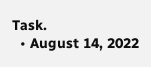Task.
  • August 14, 2022